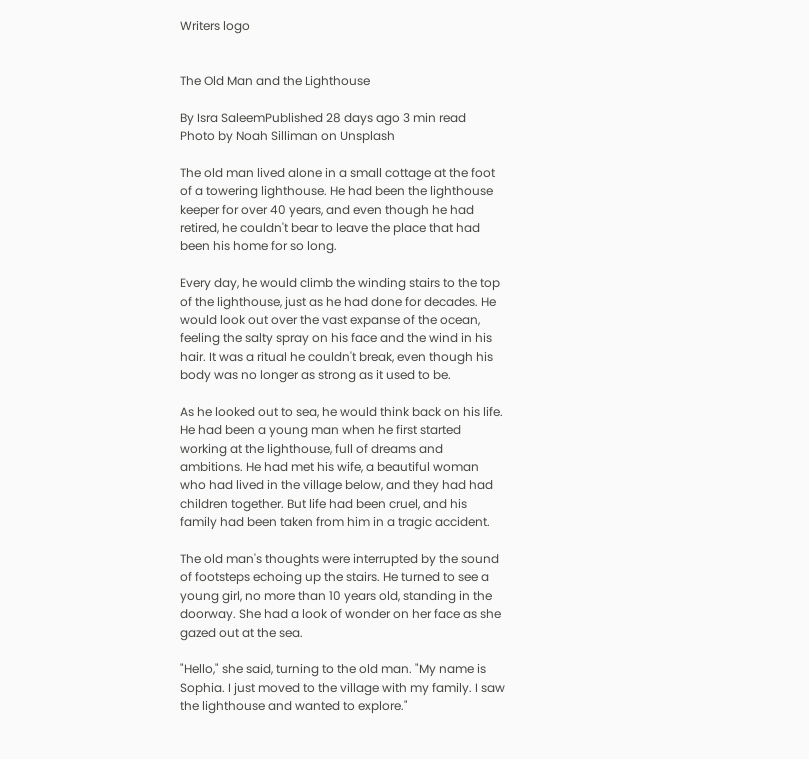Writers logo


The Old Man and the Lighthouse

By Isra SaleemPublished 28 days ago 3 min read
Photo by Noah Silliman on Unsplash

The old man lived alone in a small cottage at the foot of a towering lighthouse. He had been the lighthouse keeper for over 40 years, and even though he had retired, he couldn't bear to leave the place that had been his home for so long.

Every day, he would climb the winding stairs to the top of the lighthouse, just as he had done for decades. He would look out over the vast expanse of the ocean, feeling the salty spray on his face and the wind in his hair. It was a ritual he couldn't break, even though his body was no longer as strong as it used to be.

As he looked out to sea, he would think back on his life. He had been a young man when he first started working at the lighthouse, full of dreams and ambitions. He had met his wife, a beautiful woman who had lived in the village below, and they had had children together. But life had been cruel, and his family had been taken from him in a tragic accident.

The old man's thoughts were interrupted by the sound of footsteps echoing up the stairs. He turned to see a young girl, no more than 10 years old, standing in the doorway. She had a look of wonder on her face as she gazed out at the sea.

"Hello," she said, turning to the old man. "My name is Sophia. I just moved to the village with my family. I saw the lighthouse and wanted to explore."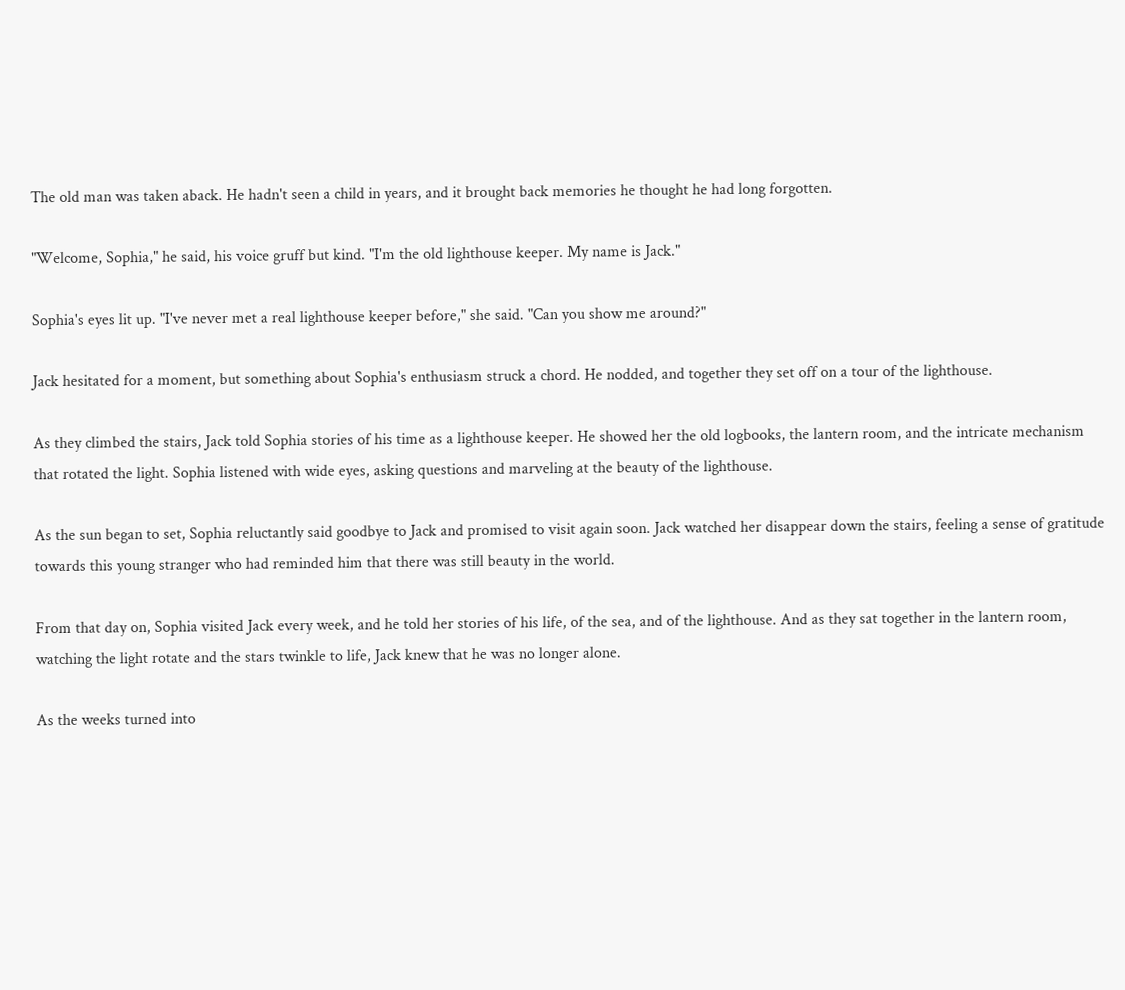The old man was taken aback. He hadn't seen a child in years, and it brought back memories he thought he had long forgotten.

"Welcome, Sophia," he said, his voice gruff but kind. "I'm the old lighthouse keeper. My name is Jack."

Sophia's eyes lit up. "I've never met a real lighthouse keeper before," she said. "Can you show me around?"

Jack hesitated for a moment, but something about Sophia's enthusiasm struck a chord. He nodded, and together they set off on a tour of the lighthouse.

As they climbed the stairs, Jack told Sophia stories of his time as a lighthouse keeper. He showed her the old logbooks, the lantern room, and the intricate mechanism that rotated the light. Sophia listened with wide eyes, asking questions and marveling at the beauty of the lighthouse.

As the sun began to set, Sophia reluctantly said goodbye to Jack and promised to visit again soon. Jack watched her disappear down the stairs, feeling a sense of gratitude towards this young stranger who had reminded him that there was still beauty in the world.

From that day on, Sophia visited Jack every week, and he told her stories of his life, of the sea, and of the lighthouse. And as they sat together in the lantern room, watching the light rotate and the stars twinkle to life, Jack knew that he was no longer alone.

As the weeks turned into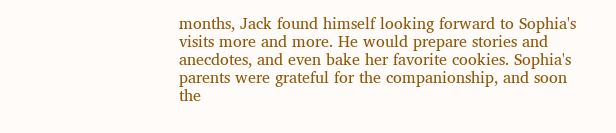months, Jack found himself looking forward to Sophia's visits more and more. He would prepare stories and anecdotes, and even bake her favorite cookies. Sophia's parents were grateful for the companionship, and soon the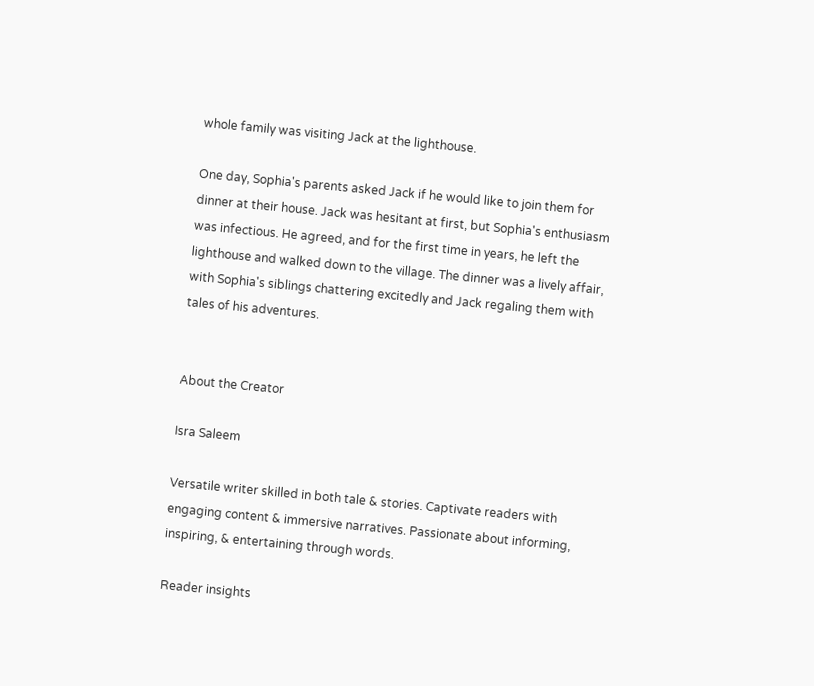whole family was visiting Jack at the lighthouse.

One day, Sophia's parents asked Jack if he would like to join them for dinner at their house. Jack was hesitant at first, but Sophia's enthusiasm was infectious. He agreed, and for the first time in years, he left the lighthouse and walked down to the village. The dinner was a lively affair, with Sophia's siblings chattering excitedly and Jack regaling them with tales of his adventures.


About the Creator

Isra Saleem

Versatile writer skilled in both tale & stories. Captivate readers with engaging content & immersive narratives. Passionate about informing, inspiring, & entertaining through words.

Reader insights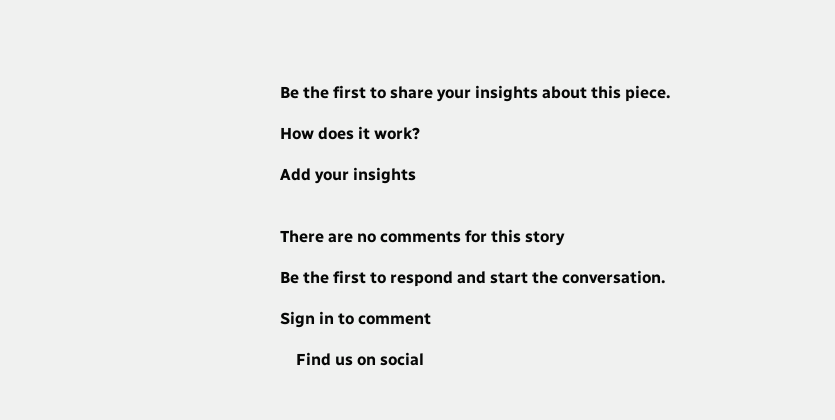Be the first to share your insights about this piece.

How does it work?

Add your insights


There are no comments for this story

Be the first to respond and start the conversation.

Sign in to comment

    Find us on social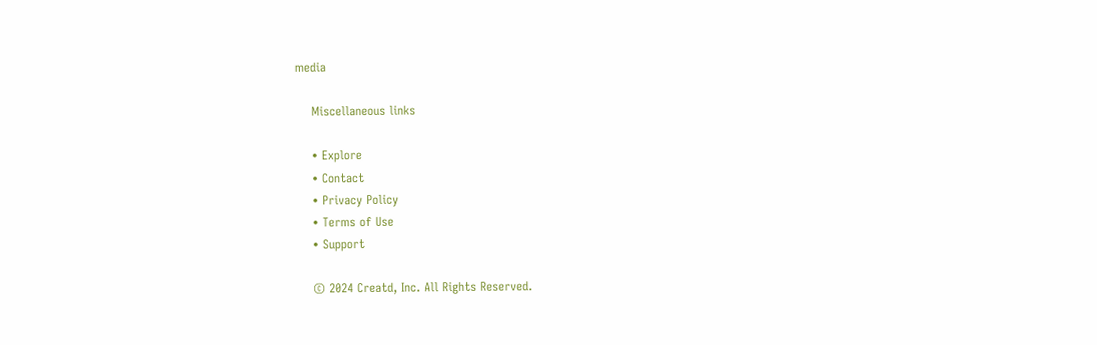media

    Miscellaneous links

    • Explore
    • Contact
    • Privacy Policy
    • Terms of Use
    • Support

    © 2024 Creatd, Inc. All Rights Reserved.